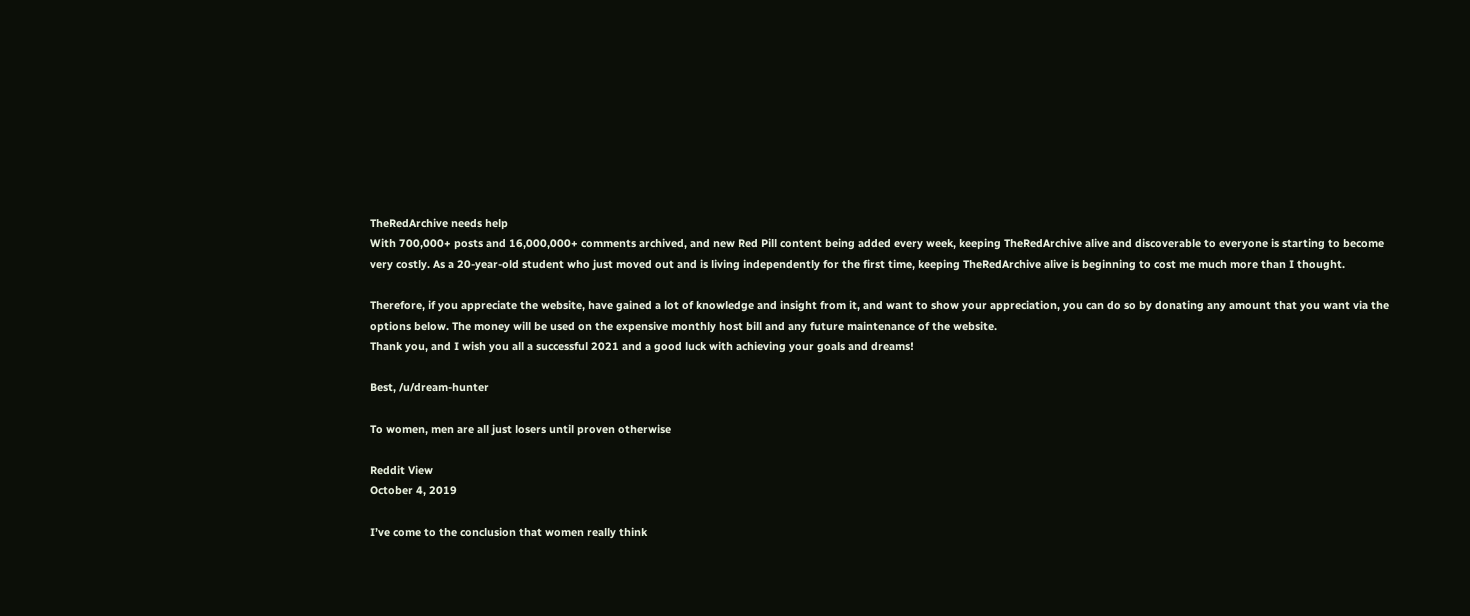TheRedArchive needs help
With 700,000+ posts and 16,000,000+ comments archived, and new Red Pill content being added every week, keeping TheRedArchive alive and discoverable to everyone is starting to become very costly. As a 20-year-old student who just moved out and is living independently for the first time, keeping TheRedArchive alive is beginning to cost me much more than I thought.

Therefore, if you appreciate the website, have gained a lot of knowledge and insight from it, and want to show your appreciation, you can do so by donating any amount that you want via the options below. The money will be used on the expensive monthly host bill and any future maintenance of the website.
Thank you, and I wish you all a successful 2021 and a good luck with achieving your goals and dreams!

Best, /u/dream-hunter

To women, men are all just losers until proven otherwise

Reddit View
October 4, 2019

I’ve come to the conclusion that women really think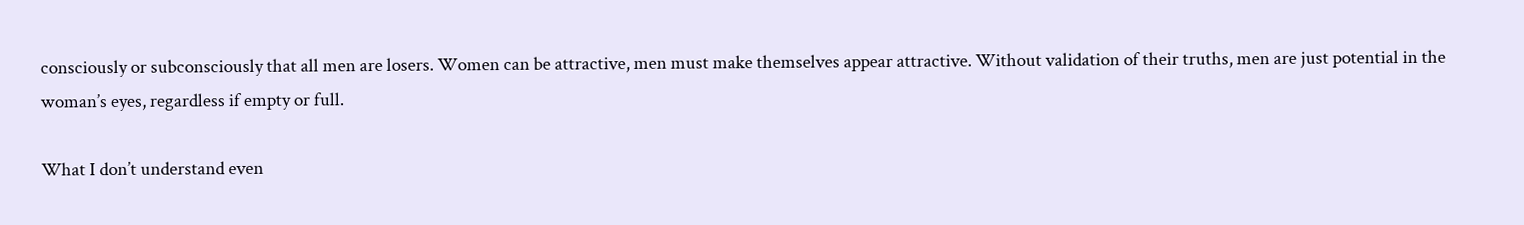consciously or subconsciously that all men are losers. Women can be attractive, men must make themselves appear attractive. Without validation of their truths, men are just potential in the woman’s eyes, regardless if empty or full.

What I don’t understand even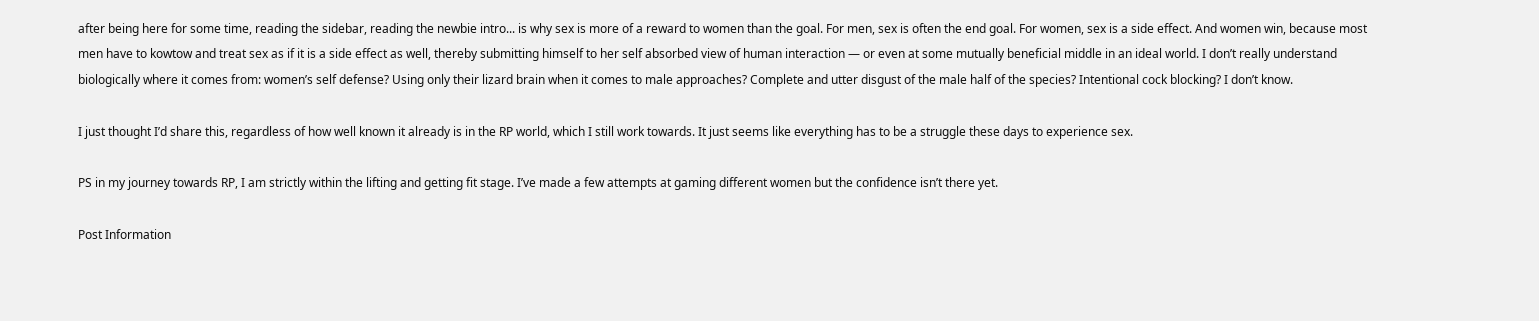after being here for some time, reading the sidebar, reading the newbie intro... is why sex is more of a reward to women than the goal. For men, sex is often the end goal. For women, sex is a side effect. And women win, because most men have to kowtow and treat sex as if it is a side effect as well, thereby submitting himself to her self absorbed view of human interaction — or even at some mutually beneficial middle in an ideal world. I don’t really understand biologically where it comes from: women’s self defense? Using only their lizard brain when it comes to male approaches? Complete and utter disgust of the male half of the species? Intentional cock blocking? I don’t know.

I just thought I’d share this, regardless of how well known it already is in the RP world, which I still work towards. It just seems like everything has to be a struggle these days to experience sex.

PS in my journey towards RP, I am strictly within the lifting and getting fit stage. I’ve made a few attempts at gaming different women but the confidence isn’t there yet.

Post Information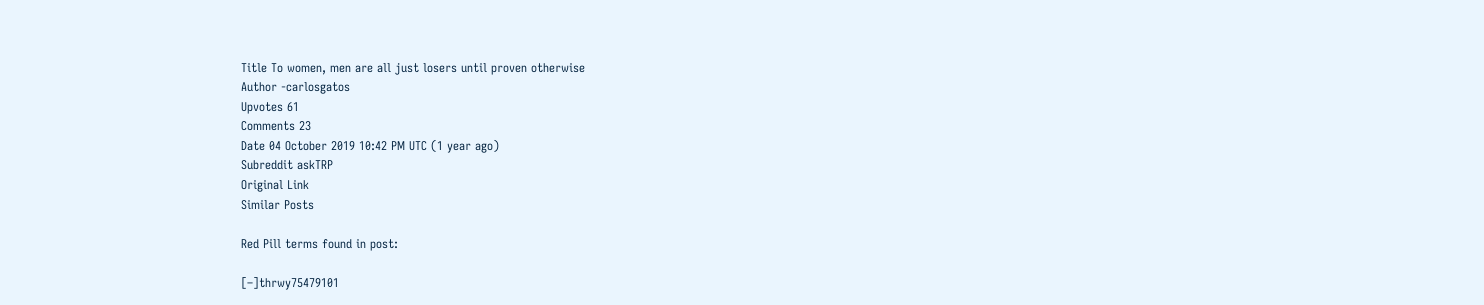Title To women, men are all just losers until proven otherwise
Author -carlosgatos
Upvotes 61
Comments 23
Date 04 October 2019 10:42 PM UTC (1 year ago)
Subreddit askTRP
Original Link
Similar Posts

Red Pill terms found in post:

[–]thrwy75479101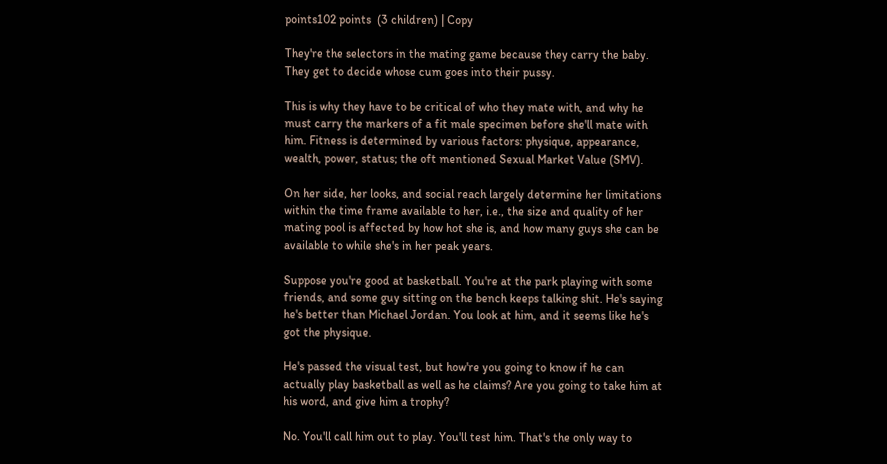points102 points  (3 children) | Copy

They're the selectors in the mating game because they carry the baby. They get to decide whose cum goes into their pussy.

This is why they have to be critical of who they mate with, and why he must carry the markers of a fit male specimen before she'll mate with him. Fitness is determined by various factors: physique, appearance, wealth, power, status; the oft mentioned Sexual Market Value (SMV).

On her side, her looks, and social reach largely determine her limitations within the time frame available to her, i.e., the size and quality of her mating pool is affected by how hot she is, and how many guys she can be available to while she's in her peak years.

Suppose you're good at basketball. You're at the park playing with some friends, and some guy sitting on the bench keeps talking shit. He's saying he's better than Michael Jordan. You look at him, and it seems like he's got the physique.

He's passed the visual test, but how're you going to know if he can actually play basketball as well as he claims? Are you going to take him at his word, and give him a trophy?

No. You'll call him out to play. You'll test him. That's the only way to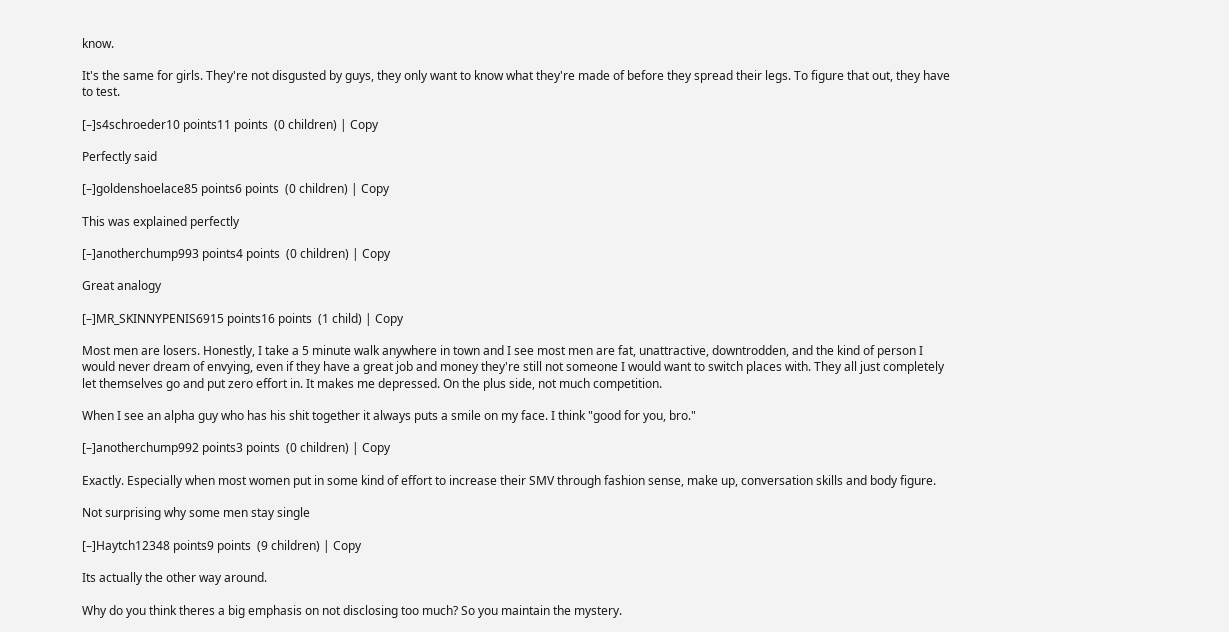know.

It's the same for girls. They're not disgusted by guys, they only want to know what they're made of before they spread their legs. To figure that out, they have to test.

[–]s4schroeder10 points11 points  (0 children) | Copy

Perfectly said

[–]goldenshoelace85 points6 points  (0 children) | Copy

This was explained perfectly

[–]anotherchump993 points4 points  (0 children) | Copy

Great analogy

[–]MR_SKINNYPENIS6915 points16 points  (1 child) | Copy

Most men are losers. Honestly, I take a 5 minute walk anywhere in town and I see most men are fat, unattractive, downtrodden, and the kind of person I would never dream of envying, even if they have a great job and money they're still not someone I would want to switch places with. They all just completely let themselves go and put zero effort in. It makes me depressed. On the plus side, not much competition.

When I see an alpha guy who has his shit together it always puts a smile on my face. I think "good for you, bro."

[–]anotherchump992 points3 points  (0 children) | Copy

Exactly. Especially when most women put in some kind of effort to increase their SMV through fashion sense, make up, conversation skills and body figure.

Not surprising why some men stay single

[–]Haytch12348 points9 points  (9 children) | Copy

Its actually the other way around.

Why do you think theres a big emphasis on not disclosing too much? So you maintain the mystery.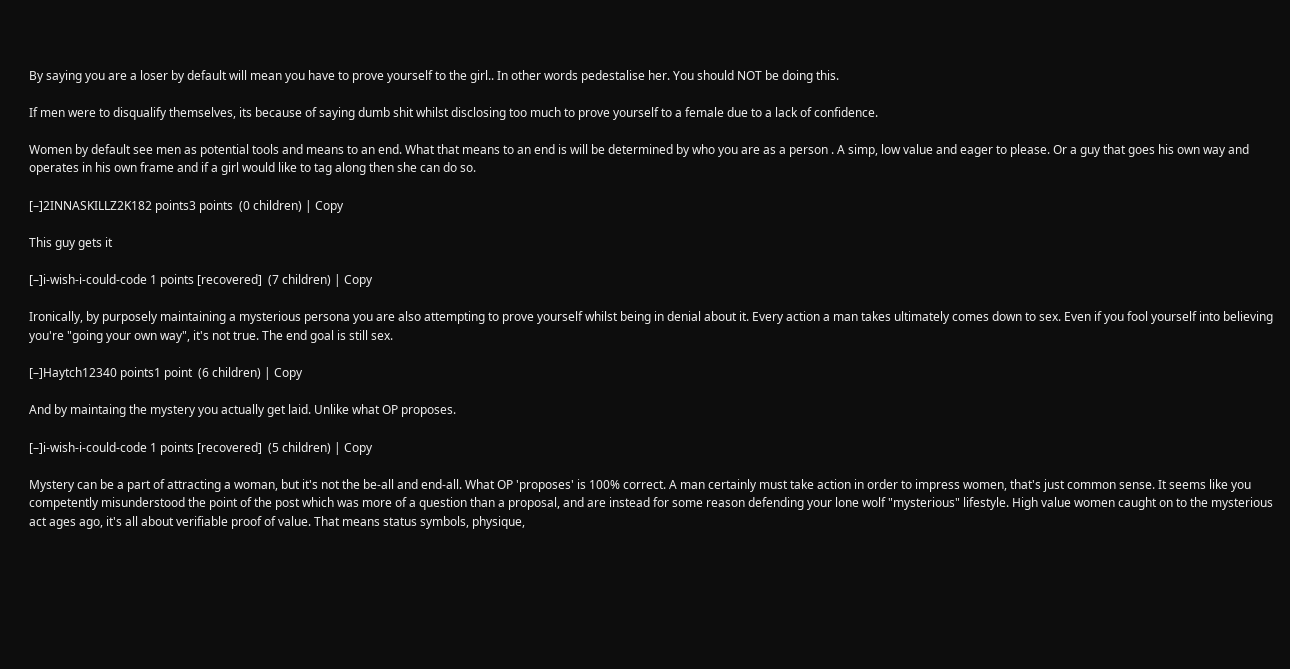By saying you are a loser by default will mean you have to prove yourself to the girl.. In other words pedestalise her. You should NOT be doing this.

If men were to disqualify themselves, its because of saying dumb shit whilst disclosing too much to prove yourself to a female due to a lack of confidence.

Women by default see men as potential tools and means to an end. What that means to an end is will be determined by who you are as a person . A simp, low value and eager to please. Or a guy that goes his own way and operates in his own frame and if a girl would like to tag along then she can do so.

[–]2INNASKILLZ2K182 points3 points  (0 children) | Copy

This guy gets it

[–]i-wish-i-could-code 1 points [recovered]  (7 children) | Copy

Ironically, by purposely maintaining a mysterious persona you are also attempting to prove yourself whilst being in denial about it. Every action a man takes ultimately comes down to sex. Even if you fool yourself into believing you're "going your own way", it's not true. The end goal is still sex.

[–]Haytch12340 points1 point  (6 children) | Copy

And by maintaing the mystery you actually get laid. Unlike what OP proposes.

[–]i-wish-i-could-code 1 points [recovered]  (5 children) | Copy

Mystery can be a part of attracting a woman, but it's not the be-all and end-all. What OP 'proposes' is 100% correct. A man certainly must take action in order to impress women, that's just common sense. It seems like you competently misunderstood the point of the post which was more of a question than a proposal, and are instead for some reason defending your lone wolf "mysterious" lifestyle. High value women caught on to the mysterious act ages ago, it's all about verifiable proof of value. That means status symbols, physique,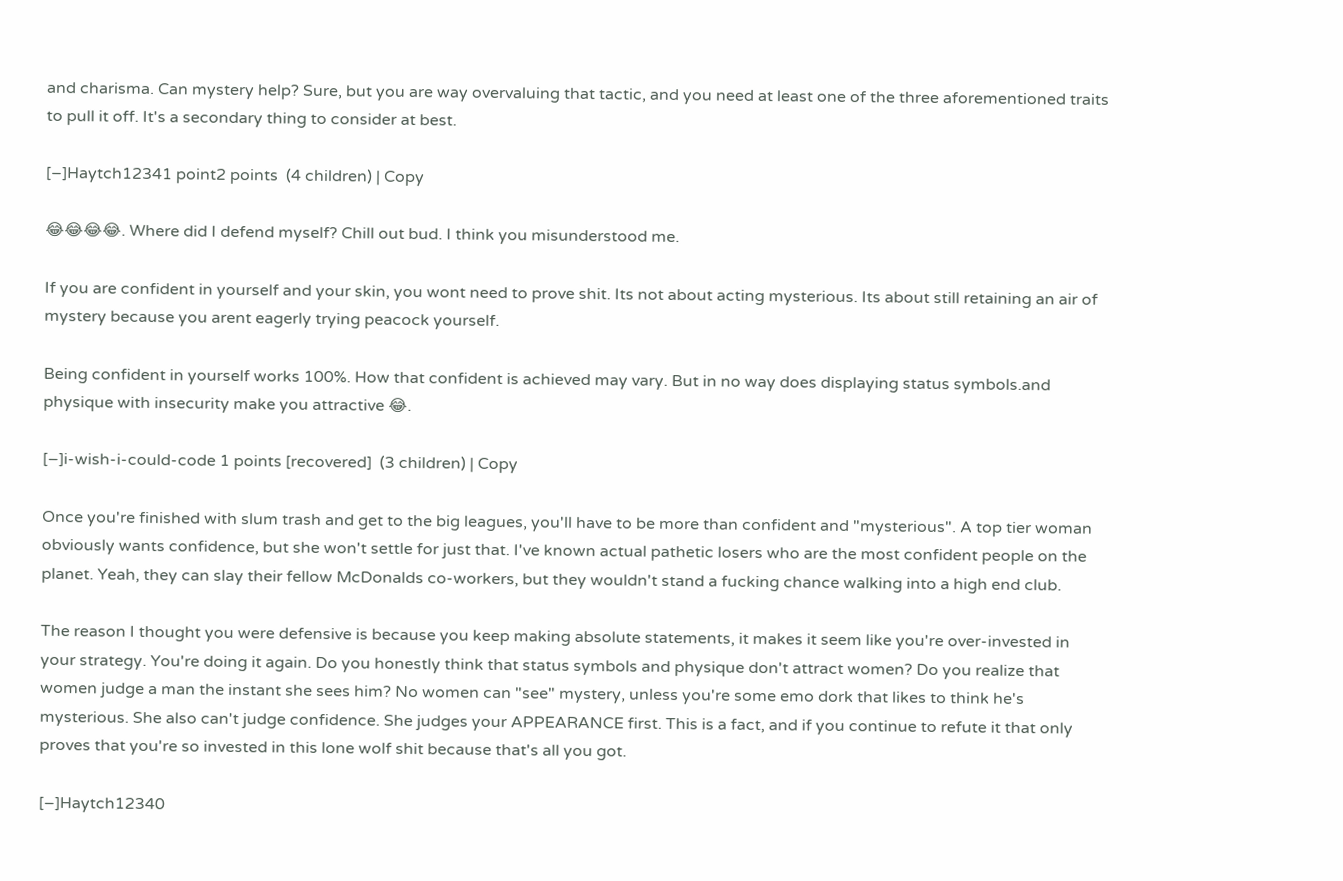and charisma. Can mystery help? Sure, but you are way overvaluing that tactic, and you need at least one of the three aforementioned traits to pull it off. It's a secondary thing to consider at best.

[–]Haytch12341 point2 points  (4 children) | Copy

😂😂😂😂. Where did I defend myself? Chill out bud. I think you misunderstood me.

If you are confident in yourself and your skin, you wont need to prove shit. Its not about acting mysterious. Its about still retaining an air of mystery because you arent eagerly trying peacock yourself.

Being confident in yourself works 100%. How that confident is achieved may vary. But in no way does displaying status symbols.and physique with insecurity make you attractive 😂.

[–]i-wish-i-could-code 1 points [recovered]  (3 children) | Copy

Once you're finished with slum trash and get to the big leagues, you'll have to be more than confident and "mysterious". A top tier woman obviously wants confidence, but she won't settle for just that. I've known actual pathetic losers who are the most confident people on the planet. Yeah, they can slay their fellow McDonalds co-workers, but they wouldn't stand a fucking chance walking into a high end club.

The reason I thought you were defensive is because you keep making absolute statements, it makes it seem like you're over-invested in your strategy. You're doing it again. Do you honestly think that status symbols and physique don't attract women? Do you realize that women judge a man the instant she sees him? No women can "see" mystery, unless you're some emo dork that likes to think he's mysterious. She also can't judge confidence. She judges your APPEARANCE first. This is a fact, and if you continue to refute it that only proves that you're so invested in this lone wolf shit because that's all you got.

[–]Haytch12340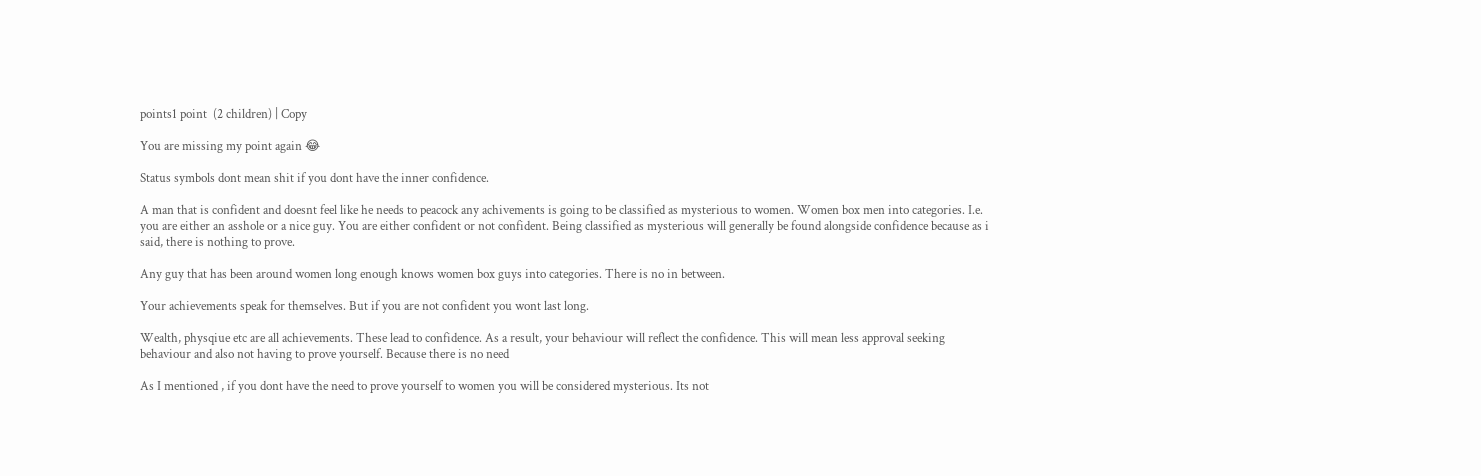points1 point  (2 children) | Copy

You are missing my point again 😂

Status symbols dont mean shit if you dont have the inner confidence.

A man that is confident and doesnt feel like he needs to peacock any achivements is going to be classified as mysterious to women. Women box men into categories. I.e. you are either an asshole or a nice guy. You are either confident or not confident. Being classified as mysterious will generally be found alongside confidence because as i said, there is nothing to prove.

Any guy that has been around women long enough knows women box guys into categories. There is no in between.

Your achievements speak for themselves. But if you are not confident you wont last long.

Wealth, physqiue etc are all achievements. These lead to confidence. As a result, your behaviour will reflect the confidence. This will mean less approval seeking behaviour and also not having to prove yourself. Because there is no need

As I mentioned , if you dont have the need to prove yourself to women you will be considered mysterious. Its not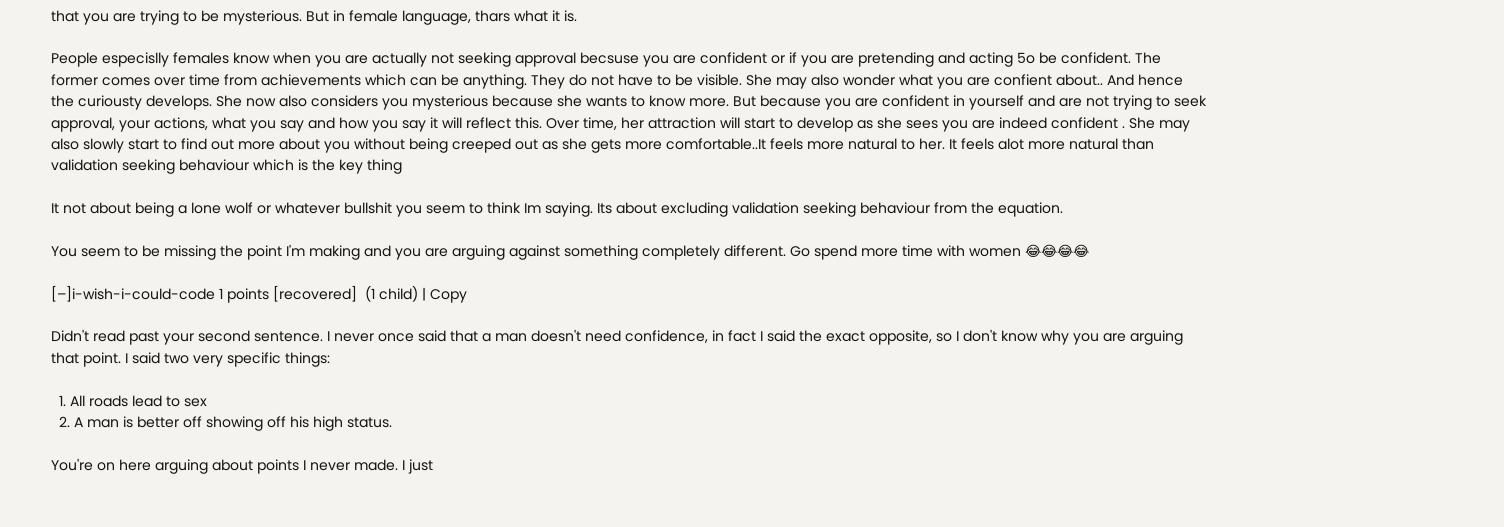that you are trying to be mysterious. But in female language, thars what it is.

People especislly females know when you are actually not seeking approval becsuse you are confident or if you are pretending and acting 5o be confident. The former comes over time from achievements which can be anything. They do not have to be visible. She may also wonder what you are confient about.. And hence the curiousty develops. She now also considers you mysterious because she wants to know more. But because you are confident in yourself and are not trying to seek approval, your actions, what you say and how you say it will reflect this. Over time, her attraction will start to develop as she sees you are indeed confident . She may also slowly start to find out more about you without being creeped out as she gets more comfortable..It feels more natural to her. It feels alot more natural than validation seeking behaviour which is the key thing

It not about being a lone wolf or whatever bullshit you seem to think Im saying. Its about excluding validation seeking behaviour from the equation.

You seem to be missing the point I'm making and you are arguing against something completely different. Go spend more time with women 😂😂😂😂

[–]i-wish-i-could-code 1 points [recovered]  (1 child) | Copy

Didn't read past your second sentence. I never once said that a man doesn't need confidence, in fact I said the exact opposite, so I don't know why you are arguing that point. I said two very specific things:

  1. All roads lead to sex
  2. A man is better off showing off his high status.

You're on here arguing about points I never made. I just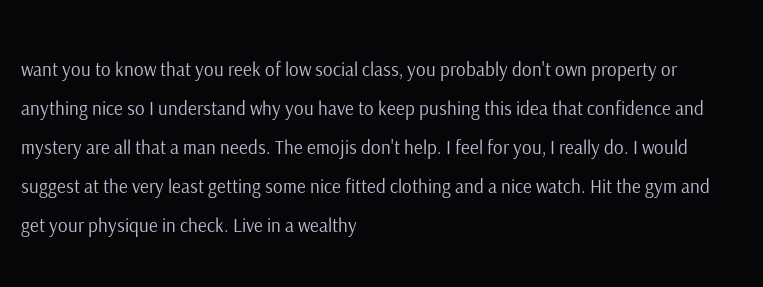want you to know that you reek of low social class, you probably don't own property or anything nice so I understand why you have to keep pushing this idea that confidence and mystery are all that a man needs. The emojis don't help. I feel for you, I really do. I would suggest at the very least getting some nice fitted clothing and a nice watch. Hit the gym and get your physique in check. Live in a wealthy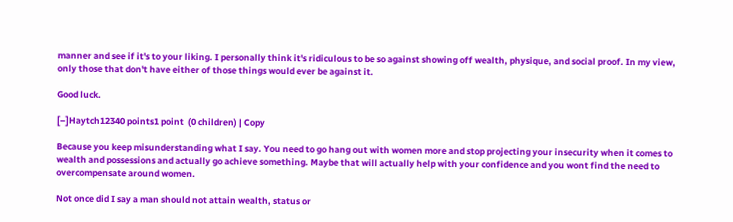manner and see if it's to your liking. I personally think it's ridiculous to be so against showing off wealth, physique, and social proof. In my view, only those that don't have either of those things would ever be against it.

Good luck.

[–]Haytch12340 points1 point  (0 children) | Copy

Because you keep misunderstanding what I say. You need to go hang out with women more and stop projecting your insecurity when it comes to wealth and possessions and actually go achieve something. Maybe that will actually help with your confidence and you wont find the need to overcompensate around women.

Not once did I say a man should not attain wealth, status or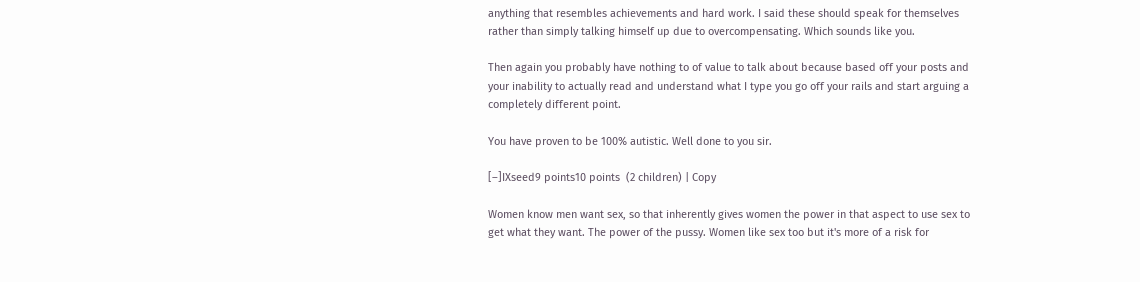anything that resembles achievements and hard work. I said these should speak for themselves rather than simply talking himself up due to overcompensating. Which sounds like you.

Then again you probably have nothing to of value to talk about because based off your posts and your inability to actually read and understand what I type you go off your rails and start arguing a completely different point.

You have proven to be 100% autistic. Well done to you sir.

[–]IXseed9 points10 points  (2 children) | Copy

Women know men want sex, so that inherently gives women the power in that aspect to use sex to get what they want. The power of the pussy. Women like sex too but it's more of a risk for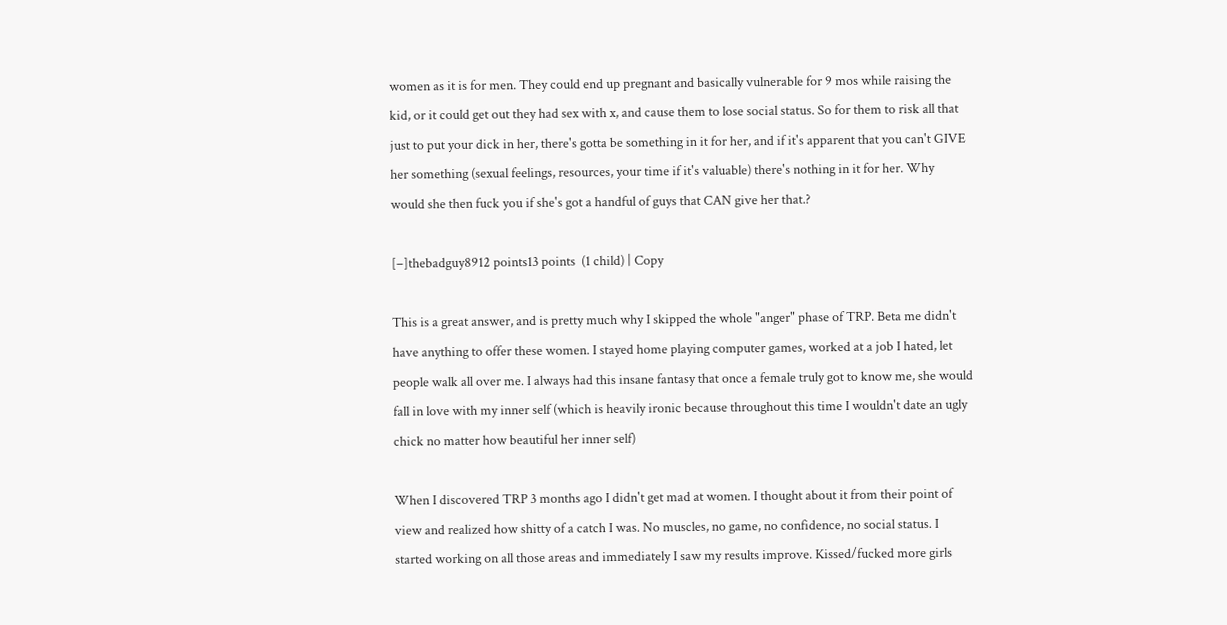women as it is for men. They could end up pregnant and basically vulnerable for 9 mos while raising the kid, or it could get out they had sex with x, and cause them to lose social status. So for them to risk all that just to put your dick in her, there's gotta be something in it for her, and if it's apparent that you can't GIVE her something (sexual feelings, resources, your time if it's valuable) there's nothing in it for her. Why would she then fuck you if she's got a handful of guys that CAN give her that.?

[–]thebadguy8912 points13 points  (1 child) | Copy

This is a great answer, and is pretty much why I skipped the whole "anger" phase of TRP. Beta me didn't have anything to offer these women. I stayed home playing computer games, worked at a job I hated, let people walk all over me. I always had this insane fantasy that once a female truly got to know me, she would fall in love with my inner self (which is heavily ironic because throughout this time I wouldn't date an ugly chick no matter how beautiful her inner self)

When I discovered TRP 3 months ago I didn't get mad at women. I thought about it from their point of view and realized how shitty of a catch I was. No muscles, no game, no confidence, no social status. I started working on all those areas and immediately I saw my results improve. Kissed/fucked more girls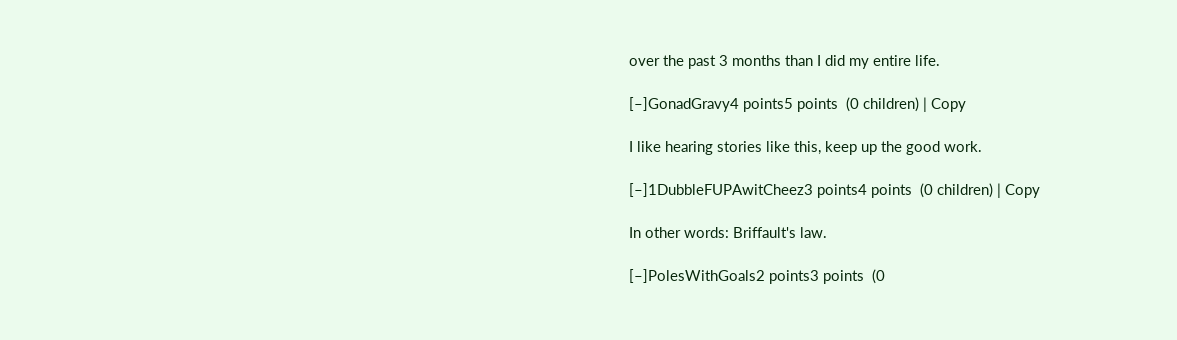over the past 3 months than I did my entire life.

[–]GonadGravy4 points5 points  (0 children) | Copy

I like hearing stories like this, keep up the good work.

[–]1DubbleFUPAwitCheez3 points4 points  (0 children) | Copy

In other words: Briffault's law.

[–]PolesWithGoals2 points3 points  (0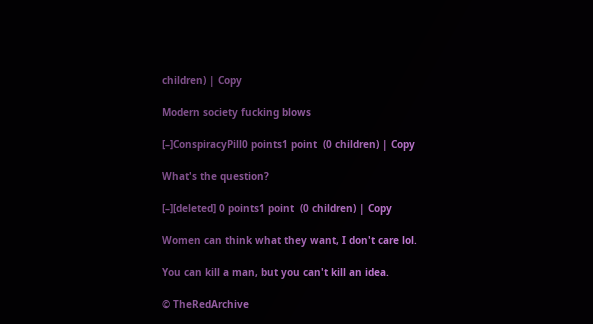children) | Copy

Modern society fucking blows

[–]ConspiracyPill0 points1 point  (0 children) | Copy

What's the question?

[–][deleted] 0 points1 point  (0 children) | Copy

Women can think what they want, I don't care lol.

You can kill a man, but you can't kill an idea.

© TheRedArchive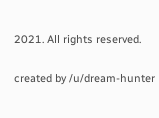2021. All rights reserved.

created by /u/dream-hunter